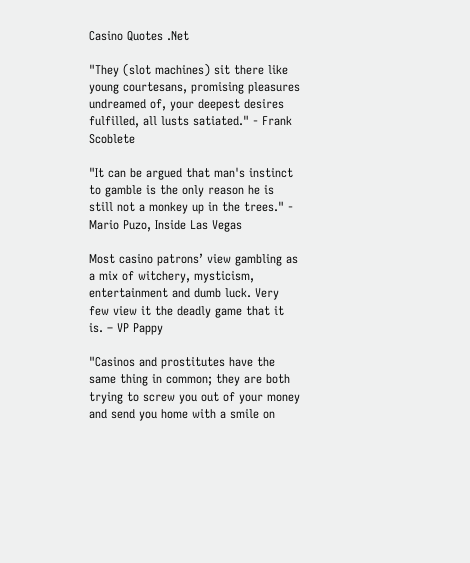Casino Quotes .Net

"They (slot machines) sit there like young courtesans, promising pleasures undreamed of, your deepest desires fulfilled, all lusts satiated." - Frank Scoblete

"It can be argued that man's instinct to gamble is the only reason he is still not a monkey up in the trees." - Mario Puzo, Inside Las Vegas

Most casino patrons’ view gambling as a mix of witchery, mysticism, entertainment and dumb luck. Very few view it the deadly game that it is. – VP Pappy

"Casinos and prostitutes have the same thing in common; they are both trying to screw you out of your money and send you home with a smile on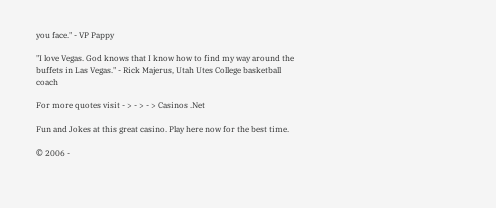you face." - VP Pappy

"I love Vegas. God knows that I know how to find my way around the buffets in Las Vegas." - Rick Majerus, Utah Utes College basketball coach

For more quotes visit - > - > - > Casinos .Net

Fun and Jokes at this great casino. Play here now for the best time.

© 2006 -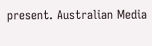present. Australian Media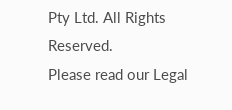Pty Ltd. All Rights Reserved.
Please read our Legal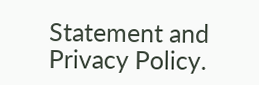Statement and Privacy Policy.